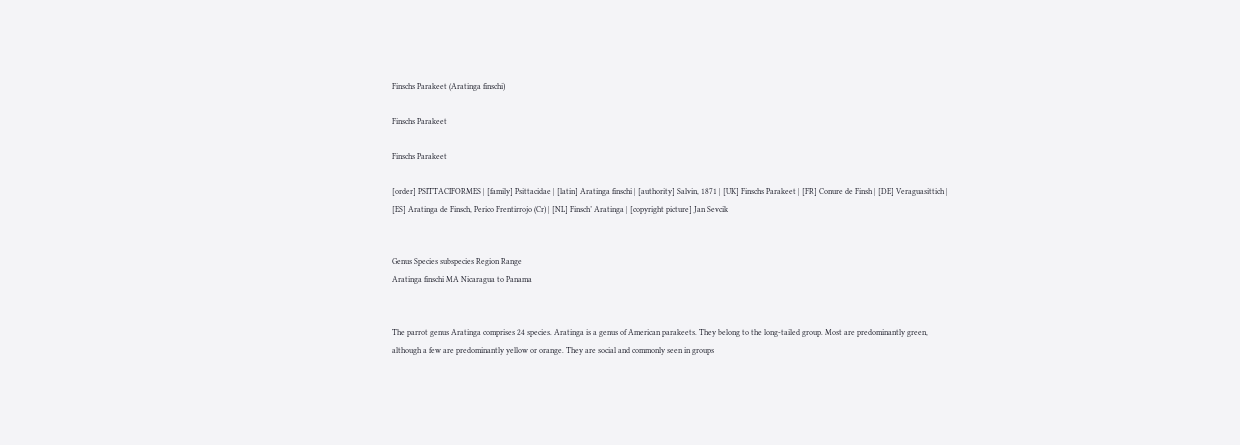Finschs Parakeet (Aratinga finschi)

Finschs Parakeet

Finschs Parakeet

[order] PSITTACIFORMES | [family] Psittacidae | [latin] Aratinga finschi | [authority] Salvin, 1871 | [UK] Finschs Parakeet | [FR] Conure de Finsh | [DE] Veraguasittich | [ES] Aratinga de Finsch, Perico Frentirrojo (Cr) | [NL] Finsch’ Aratinga | [copyright picture] Jan Sevcik


Genus Species subspecies Region Range
Aratinga finschi MA Nicaragua to Panama


The parrot genus Aratinga comprises 24 species. Aratinga is a genus of American parakeets. They belong to the long-tailed group. Most are predominantly green, although a few are predominantly yellow or orange. They are social and commonly seen in groups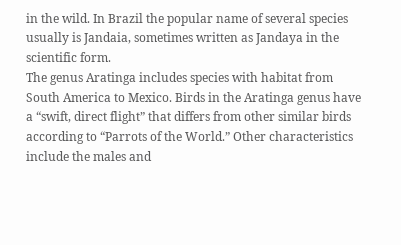in the wild. In Brazil the popular name of several species usually is Jandaia, sometimes written as Jandaya in the scientific form.
The genus Aratinga includes species with habitat from South America to Mexico. Birds in the Aratinga genus have a “swift, direct flight” that differs from other similar birds according to “Parrots of the World.” Other characteristics include the males and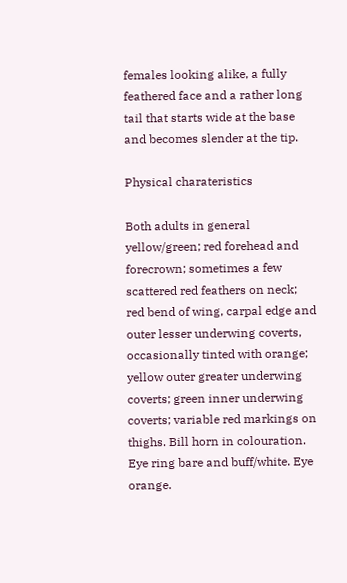females looking alike, a fully feathered face and a rather long tail that starts wide at the base and becomes slender at the tip.

Physical charateristics

Both adults in general yellow/green; red forehead and forecrown; sometimes a few scattered red feathers on neck; red bend of wing, carpal edge and outer lesser underwing coverts, occasionally tinted with orange; yellow outer greater underwing coverts; green inner underwing coverts; variable red markings on thighs. Bill horn in colouration. Eye ring bare and buff/white. Eye orange.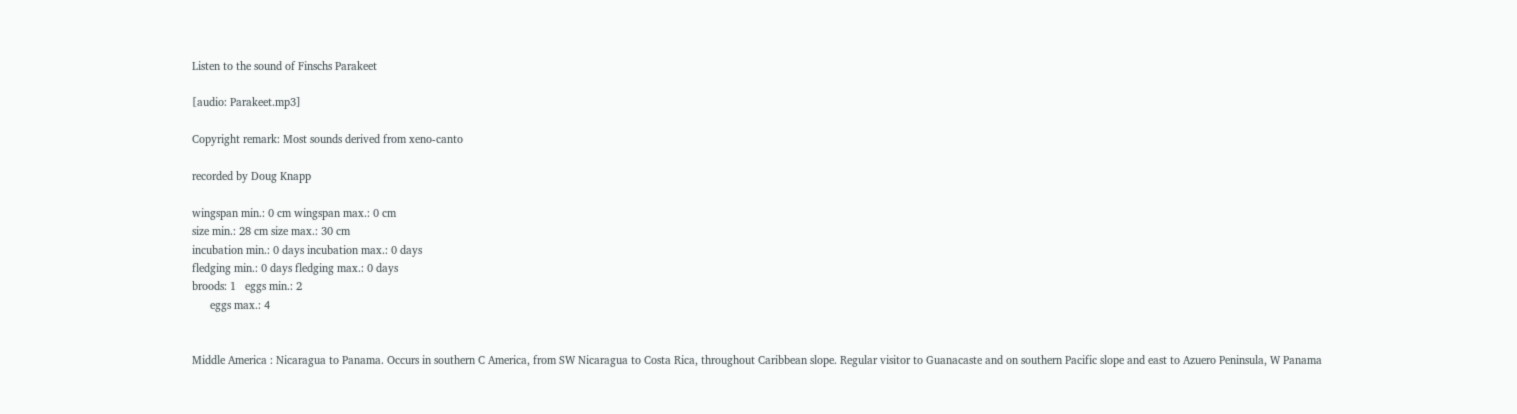Listen to the sound of Finschs Parakeet

[audio: Parakeet.mp3]

Copyright remark: Most sounds derived from xeno-canto

recorded by Doug Knapp

wingspan min.: 0 cm wingspan max.: 0 cm
size min.: 28 cm size max.: 30 cm
incubation min.: 0 days incubation max.: 0 days
fledging min.: 0 days fledging max.: 0 days
broods: 1   eggs min.: 2
      eggs max.: 4


Middle America : Nicaragua to Panama. Occurs in southern C America, from SW Nicaragua to Costa Rica, throughout Caribbean slope. Regular visitor to Guanacaste and on southern Pacific slope and east to Azuero Peninsula, W Panama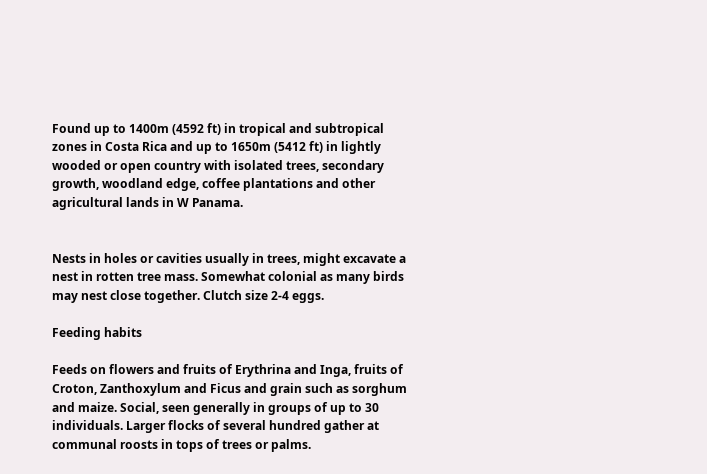Found up to 1400m (4592 ft) in tropical and subtropical zones in Costa Rica and up to 1650m (5412 ft) in lightly wooded or open country with isolated trees, secondary growth, woodland edge, coffee plantations and other agricultural lands in W Panama.


Nests in holes or cavities usually in trees, might excavate a nest in rotten tree mass. Somewhat colonial as many birds may nest close together. Clutch size 2-4 eggs.

Feeding habits

Feeds on flowers and fruits of Erythrina and Inga, fruits of Croton, Zanthoxylum and Ficus and grain such as sorghum and maize. Social, seen generally in groups of up to 30 individuals. Larger flocks of several hundred gather at communal roosts in tops of trees or palms.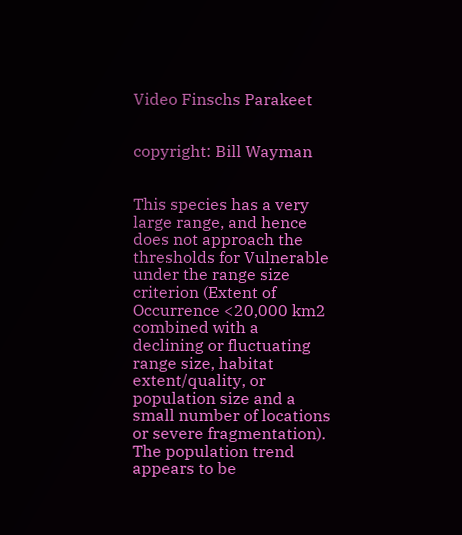Video Finschs Parakeet


copyright: Bill Wayman


This species has a very large range, and hence does not approach the thresholds for Vulnerable under the range size criterion (Extent of Occurrence <20,000 km2 combined with a declining or fluctuating range size, habitat extent/quality, or population size and a small number of locations or severe fragmentation). The population trend appears to be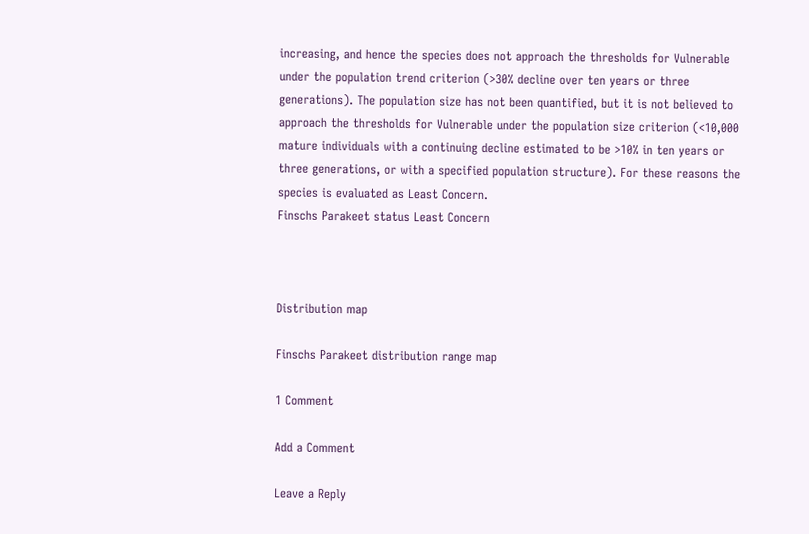increasing, and hence the species does not approach the thresholds for Vulnerable under the population trend criterion (>30% decline over ten years or three generations). The population size has not been quantified, but it is not believed to approach the thresholds for Vulnerable under the population size criterion (<10,000 mature individuals with a continuing decline estimated to be >10% in ten years or three generations, or with a specified population structure). For these reasons the species is evaluated as Least Concern.
Finschs Parakeet status Least Concern



Distribution map

Finschs Parakeet distribution range map

1 Comment

Add a Comment

Leave a Reply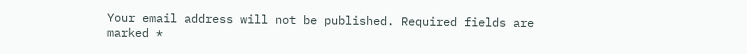Your email address will not be published. Required fields are marked *